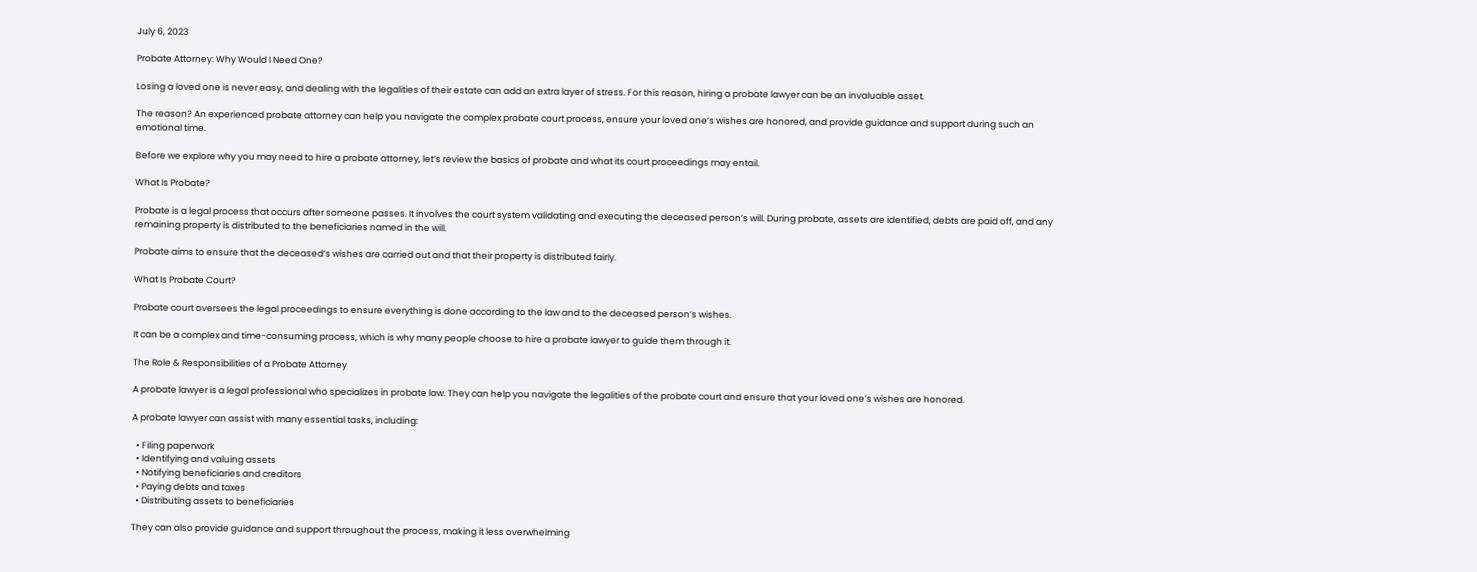July 6, 2023

Probate Attorney: Why Would I Need One?

Losing a loved one is never easy, and dealing with the legalities of their estate can add an extra layer of stress. For this reason, hiring a probate lawyer can be an invaluable asset.

The reason? An experienced probate attorney can help you navigate the complex probate court process, ensure your loved one’s wishes are honored, and provide guidance and support during such an emotional time.

Before we explore why you may need to hire a probate attorney, let’s review the basics of probate and what its court proceedings may entail.

What Is Probate?

Probate is a legal process that occurs after someone passes. It involves the court system validating and executing the deceased person’s will. During probate, assets are identified, debts are paid off, and any remaining property is distributed to the beneficiaries named in the will.

Probate aims to ensure that the deceased’s wishes are carried out and that their property is distributed fairly.

What Is Probate Court?

Probate court oversees the legal proceedings to ensure everything is done according to the law and to the deceased person’s wishes.

It can be a complex and time-consuming process, which is why many people choose to hire a probate lawyer to guide them through it.

The Role & Responsibilities of a Probate Attorney

A probate lawyer is a legal professional who specializes in probate law. They can help you navigate the legalities of the probate court and ensure that your loved one’s wishes are honored.

A probate lawyer can assist with many essential tasks, including:

  • Filing paperwork
  • Identifying and valuing assets
  • Notifying beneficiaries and creditors
  • Paying debts and taxes
  • Distributing assets to beneficiaries

They can also provide guidance and support throughout the process, making it less overwhelming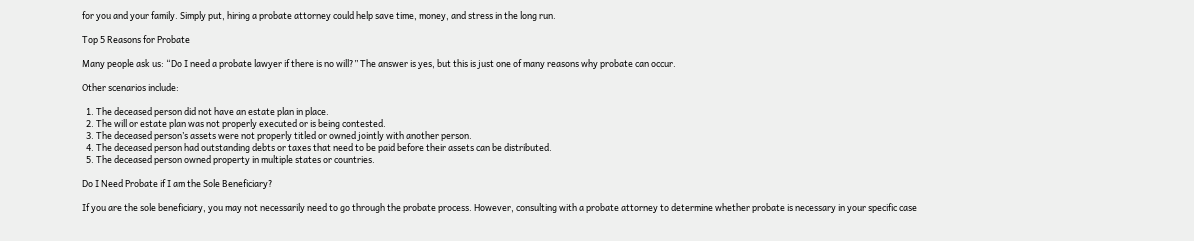for you and your family. Simply put, hiring a probate attorney could help save time, money, and stress in the long run.

Top 5 Reasons for Probate

Many people ask us: “Do I need a probate lawyer if there is no will?” The answer is yes, but this is just one of many reasons why probate can occur.

Other scenarios include:

  1. The deceased person did not have an estate plan in place.
  2. The will or estate plan was not properly executed or is being contested.
  3. The deceased person’s assets were not properly titled or owned jointly with another person.
  4. The deceased person had outstanding debts or taxes that need to be paid before their assets can be distributed.
  5. The deceased person owned property in multiple states or countries.

Do I Need Probate if I am the Sole Beneficiary?

If you are the sole beneficiary, you may not necessarily need to go through the probate process. However, consulting with a probate attorney to determine whether probate is necessary in your specific case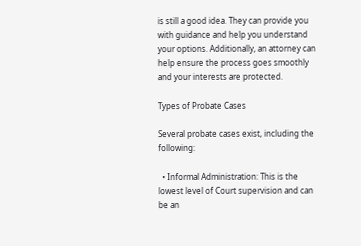is still a good idea. They can provide you with guidance and help you understand your options. Additionally, an attorney can help ensure the process goes smoothly and your interests are protected.

Types of Probate Cases

Several probate cases exist, including the following:

  • Informal Administration: This is the lowest level of Court supervision and can be an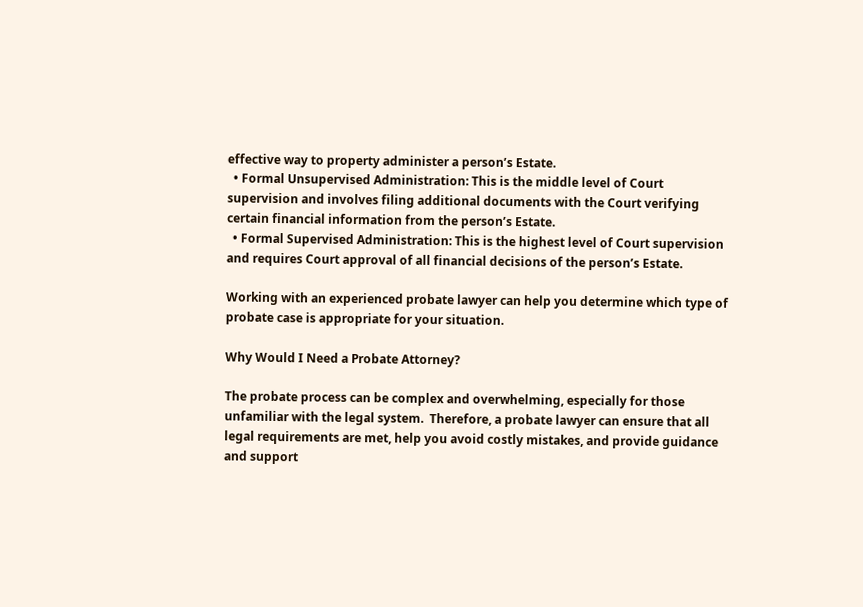effective way to property administer a person’s Estate.
  • Formal Unsupervised Administration: This is the middle level of Court supervision and involves filing additional documents with the Court verifying certain financial information from the person’s Estate.
  • Formal Supervised Administration: This is the highest level of Court supervision and requires Court approval of all financial decisions of the person’s Estate.

Working with an experienced probate lawyer can help you determine which type of probate case is appropriate for your situation.

Why Would I Need a Probate Attorney?

The probate process can be complex and overwhelming, especially for those unfamiliar with the legal system.  Therefore, a probate lawyer can ensure that all legal requirements are met, help you avoid costly mistakes, and provide guidance and support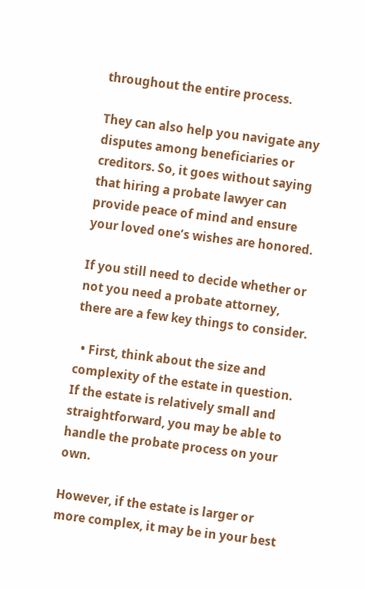throughout the entire process.

They can also help you navigate any disputes among beneficiaries or creditors. So, it goes without saying that hiring a probate lawyer can provide peace of mind and ensure your loved one’s wishes are honored.

If you still need to decide whether or not you need a probate attorney, there are a few key things to consider.

  • First, think about the size and complexity of the estate in question. If the estate is relatively small and straightforward, you may be able to handle the probate process on your own.

However, if the estate is larger or more complex, it may be in your best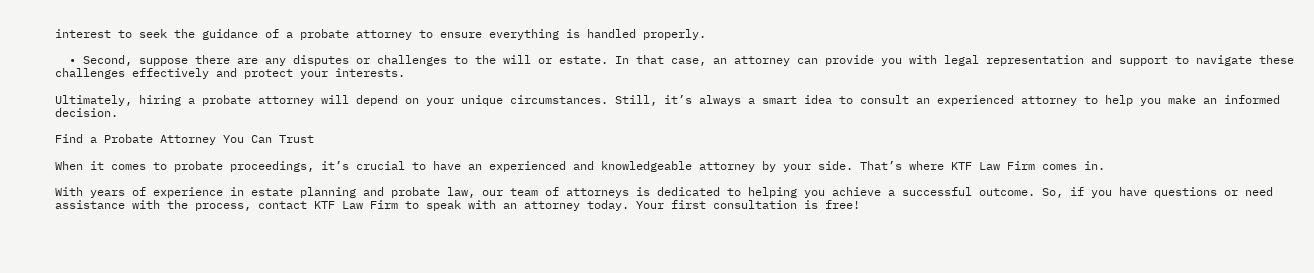interest to seek the guidance of a probate attorney to ensure everything is handled properly.

  • Second, suppose there are any disputes or challenges to the will or estate. In that case, an attorney can provide you with legal representation and support to navigate these challenges effectively and protect your interests.

Ultimately, hiring a probate attorney will depend on your unique circumstances. Still, it’s always a smart idea to consult an experienced attorney to help you make an informed decision.

Find a Probate Attorney You Can Trust

When it comes to probate proceedings, it’s crucial to have an experienced and knowledgeable attorney by your side. That’s where KTF Law Firm comes in.

With years of experience in estate planning and probate law, our team of attorneys is dedicated to helping you achieve a successful outcome. So, if you have questions or need assistance with the process, contact KTF Law Firm to speak with an attorney today. Your first consultation is free!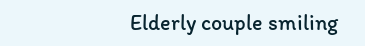Elderly couple smiling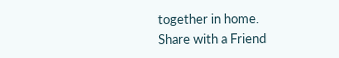together in home.
Share with a Friend